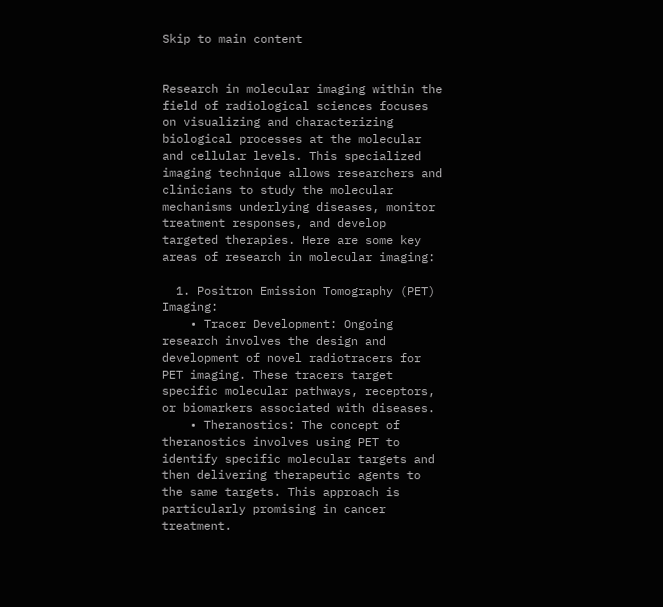Skip to main content


Research in molecular imaging within the field of radiological sciences focuses on visualizing and characterizing biological processes at the molecular and cellular levels. This specialized imaging technique allows researchers and clinicians to study the molecular mechanisms underlying diseases, monitor treatment responses, and develop targeted therapies. Here are some key areas of research in molecular imaging:

  1. Positron Emission Tomography (PET) Imaging:
    • Tracer Development: Ongoing research involves the design and development of novel radiotracers for PET imaging. These tracers target specific molecular pathways, receptors, or biomarkers associated with diseases.
    • Theranostics: The concept of theranostics involves using PET to identify specific molecular targets and then delivering therapeutic agents to the same targets. This approach is particularly promising in cancer treatment.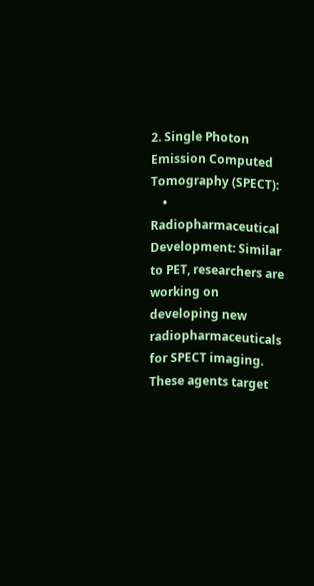2. Single Photon Emission Computed Tomography (SPECT):
    • Radiopharmaceutical Development: Similar to PET, researchers are working on developing new radiopharmaceuticals for SPECT imaging. These agents target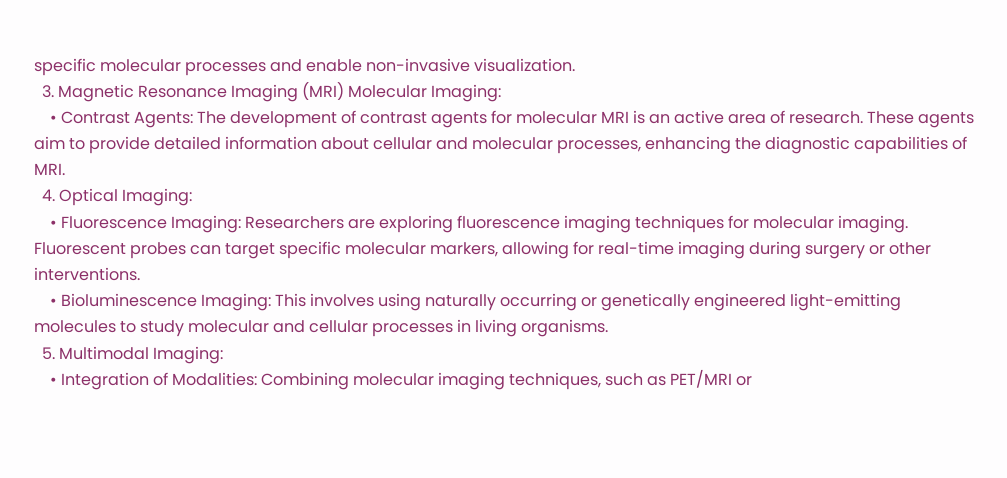specific molecular processes and enable non-invasive visualization.
  3. Magnetic Resonance Imaging (MRI) Molecular Imaging:
    • Contrast Agents: The development of contrast agents for molecular MRI is an active area of research. These agents aim to provide detailed information about cellular and molecular processes, enhancing the diagnostic capabilities of MRI.
  4. Optical Imaging:
    • Fluorescence Imaging: Researchers are exploring fluorescence imaging techniques for molecular imaging. Fluorescent probes can target specific molecular markers, allowing for real-time imaging during surgery or other interventions.
    • Bioluminescence Imaging: This involves using naturally occurring or genetically engineered light-emitting molecules to study molecular and cellular processes in living organisms.
  5. Multimodal Imaging:
    • Integration of Modalities: Combining molecular imaging techniques, such as PET/MRI or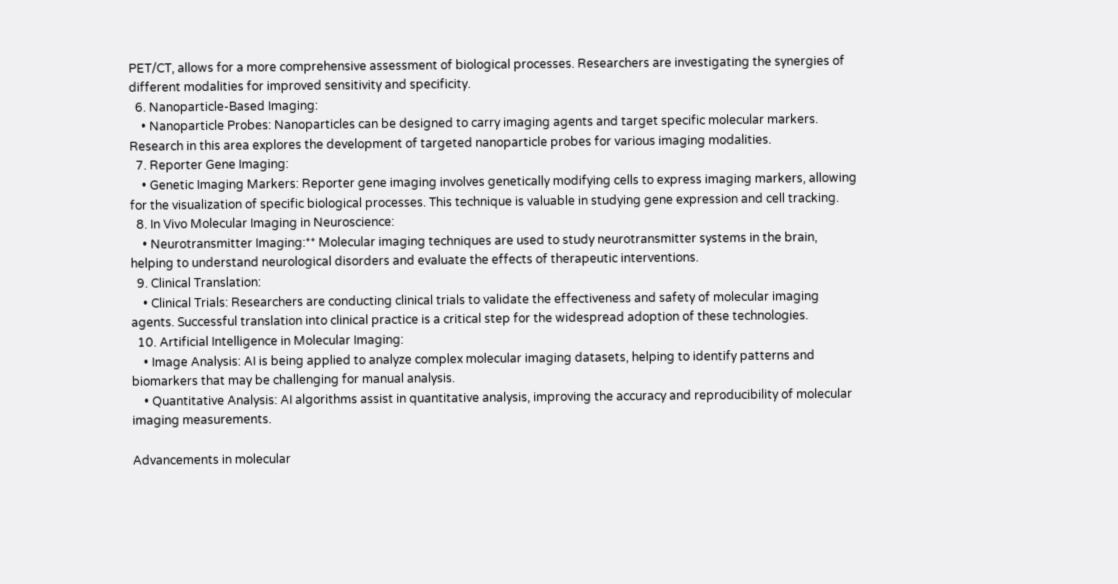PET/CT, allows for a more comprehensive assessment of biological processes. Researchers are investigating the synergies of different modalities for improved sensitivity and specificity.
  6. Nanoparticle-Based Imaging:
    • Nanoparticle Probes: Nanoparticles can be designed to carry imaging agents and target specific molecular markers. Research in this area explores the development of targeted nanoparticle probes for various imaging modalities.
  7. Reporter Gene Imaging:
    • Genetic Imaging Markers: Reporter gene imaging involves genetically modifying cells to express imaging markers, allowing for the visualization of specific biological processes. This technique is valuable in studying gene expression and cell tracking.
  8. In Vivo Molecular Imaging in Neuroscience:
    • Neurotransmitter Imaging:** Molecular imaging techniques are used to study neurotransmitter systems in the brain, helping to understand neurological disorders and evaluate the effects of therapeutic interventions.
  9. Clinical Translation:
    • Clinical Trials: Researchers are conducting clinical trials to validate the effectiveness and safety of molecular imaging agents. Successful translation into clinical practice is a critical step for the widespread adoption of these technologies.
  10. Artificial Intelligence in Molecular Imaging:
    • Image Analysis: AI is being applied to analyze complex molecular imaging datasets, helping to identify patterns and biomarkers that may be challenging for manual analysis.
    • Quantitative Analysis: AI algorithms assist in quantitative analysis, improving the accuracy and reproducibility of molecular imaging measurements.

Advancements in molecular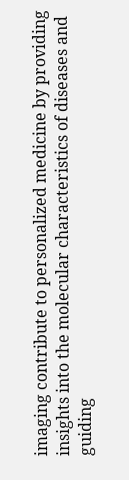imaging contribute to personalized medicine by providing insights into the molecular characteristics of diseases and guiding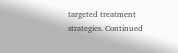targeted treatment strategies. Continued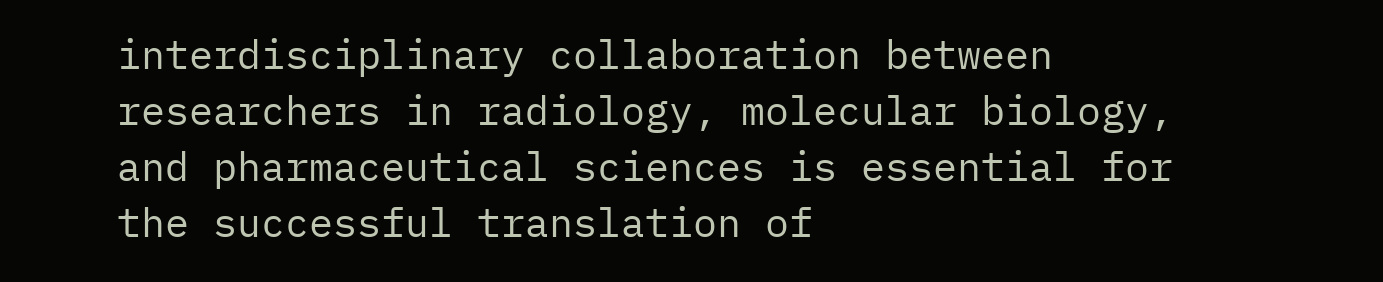interdisciplinary collaboration between researchers in radiology, molecular biology, and pharmaceutical sciences is essential for the successful translation of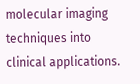molecular imaging techniques into clinical applications.